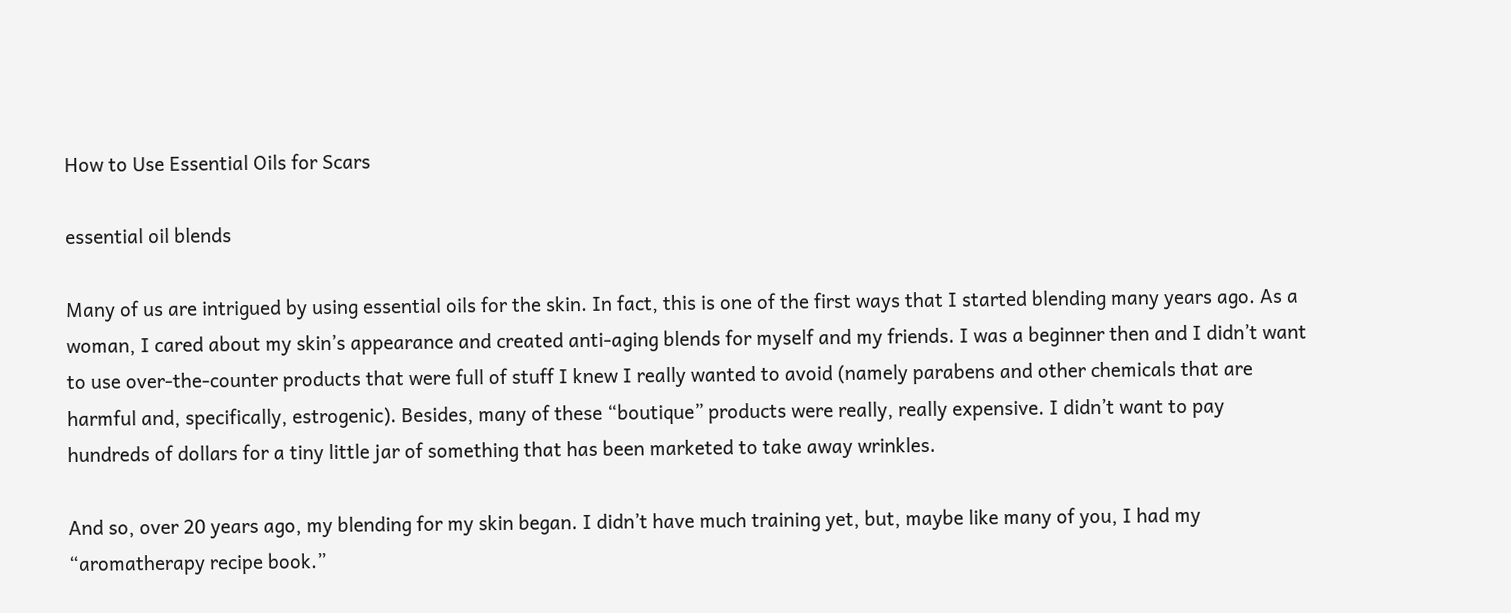How to Use Essential Oils for Scars

essential oil blends

Many of us are intrigued by using essential oils for the skin. In fact, this is one of the first ways that I started blending many years ago. As a woman, I cared about my skin’s appearance and created anti-aging blends for myself and my friends. I was a beginner then and I didn’t want to use over-the-counter products that were full of stuff I knew I really wanted to avoid (namely parabens and other chemicals that are harmful and, specifically, estrogenic). Besides, many of these “boutique” products were really, really expensive. I didn’t want to pay hundreds of dollars for a tiny little jar of something that has been marketed to take away wrinkles.

And so, over 20 years ago, my blending for my skin began. I didn’t have much training yet, but, maybe like many of you, I had my “aromatherapy recipe book.”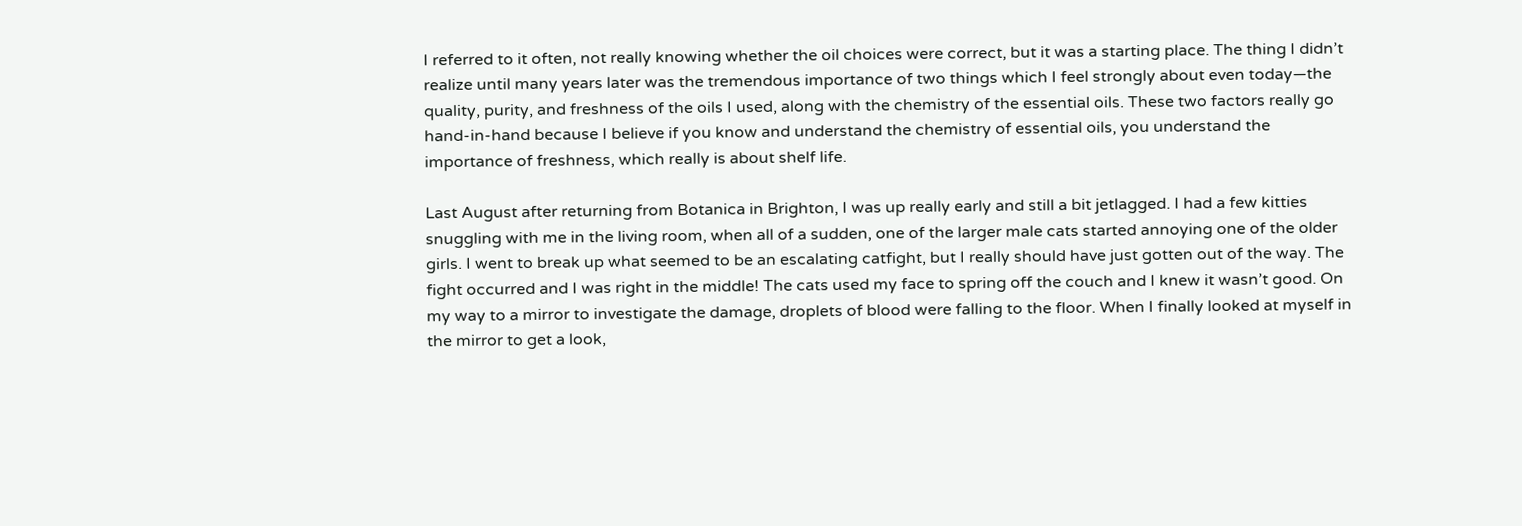I referred to it often, not really knowing whether the oil choices were correct, but it was a starting place. The thing I didn’t realize until many years later was the tremendous importance of two things which I feel strongly about even today—the quality, purity, and freshness of the oils I used, along with the chemistry of the essential oils. These two factors really go hand-in-hand because I believe if you know and understand the chemistry of essential oils, you understand the importance of freshness, which really is about shelf life.

Last August after returning from Botanica in Brighton, I was up really early and still a bit jetlagged. I had a few kitties snuggling with me in the living room, when all of a sudden, one of the larger male cats started annoying one of the older girls. I went to break up what seemed to be an escalating catfight, but I really should have just gotten out of the way. The fight occurred and I was right in the middle! The cats used my face to spring off the couch and I knew it wasn’t good. On my way to a mirror to investigate the damage, droplets of blood were falling to the floor. When I finally looked at myself in the mirror to get a look,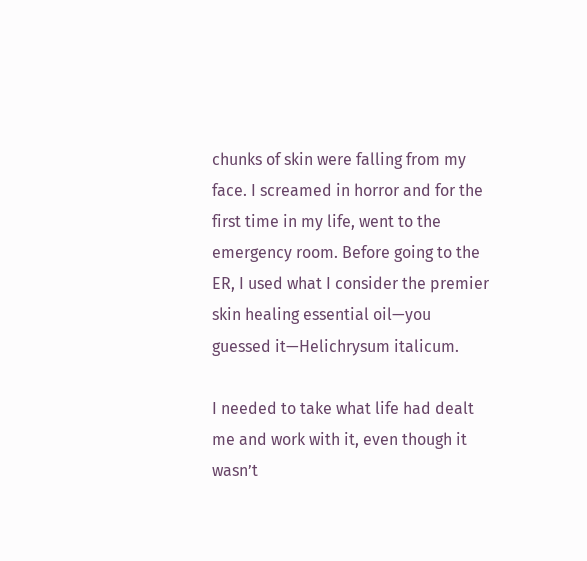chunks of skin were falling from my face. I screamed in horror and for the first time in my life, went to the emergency room. Before going to the ER, I used what I consider the premier skin healing essential oil—you guessed it—Helichrysum italicum.

I needed to take what life had dealt me and work with it, even though it wasn’t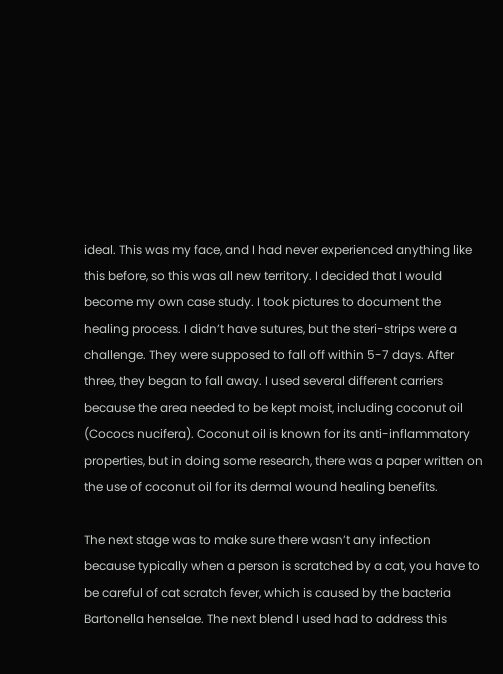ideal. This was my face, and I had never experienced anything like this before, so this was all new territory. I decided that I would become my own case study. I took pictures to document the healing process. I didn’t have sutures, but the steri-strips were a challenge. They were supposed to fall off within 5-7 days. After three, they began to fall away. I used several different carriers because the area needed to be kept moist, including coconut oil (Cococs nucifera). Coconut oil is known for its anti-inflammatory properties, but in doing some research, there was a paper written on the use of coconut oil for its dermal wound healing benefits.

The next stage was to make sure there wasn’t any infection because typically when a person is scratched by a cat, you have to be careful of cat scratch fever, which is caused by the bacteria Bartonella henselae. The next blend I used had to address this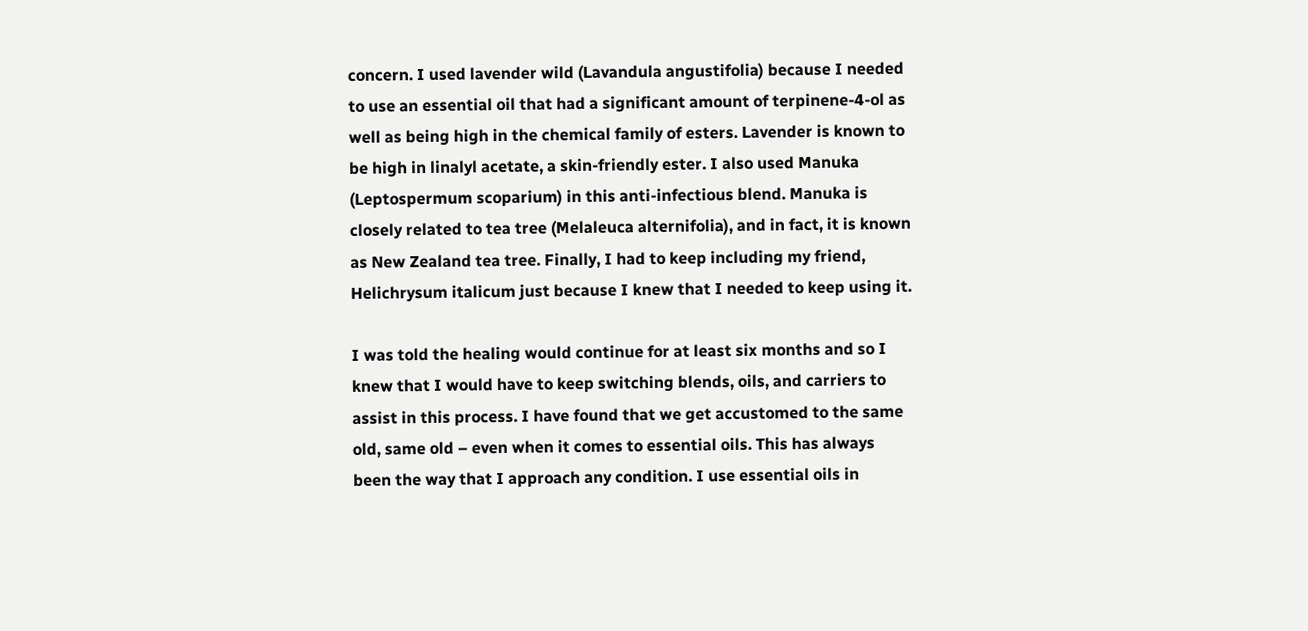concern. I used lavender wild (Lavandula angustifolia) because I needed to use an essential oil that had a significant amount of terpinene-4-ol as well as being high in the chemical family of esters. Lavender is known to be high in linalyl acetate, a skin-friendly ester. I also used Manuka (Leptospermum scoparium) in this anti-infectious blend. Manuka is closely related to tea tree (Melaleuca alternifolia), and in fact, it is known as New Zealand tea tree. Finally, I had to keep including my friend, Helichrysum italicum just because I knew that I needed to keep using it.

I was told the healing would continue for at least six months and so I knew that I would have to keep switching blends, oils, and carriers to assist in this process. I have found that we get accustomed to the same old, same old – even when it comes to essential oils. This has always been the way that I approach any condition. I use essential oils in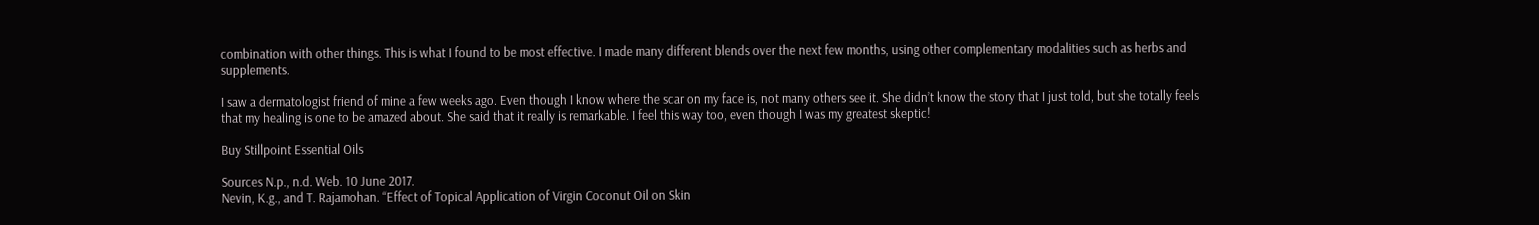combination with other things. This is what I found to be most effective. I made many different blends over the next few months, using other complementary modalities such as herbs and supplements.

I saw a dermatologist friend of mine a few weeks ago. Even though I know where the scar on my face is, not many others see it. She didn’t know the story that I just told, but she totally feels that my healing is one to be amazed about. She said that it really is remarkable. I feel this way too, even though I was my greatest skeptic!

Buy Stillpoint Essential Oils

Sources N.p., n.d. Web. 10 June 2017.
Nevin, K.g., and T. Rajamohan. “Effect of Topical Application of Virgin Coconut Oil on Skin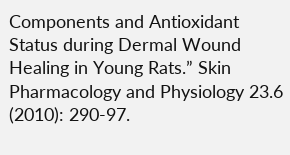Components and Antioxidant Status during Dermal Wound Healing in Young Rats.” Skin Pharmacology and Physiology 23.6 (2010): 290-97.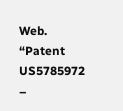Web.
“Patent US5785972 –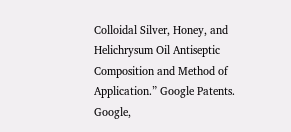Colloidal Silver, Honey, and Helichrysum Oil Antiseptic Composition and Method of Application.” Google Patents. Google,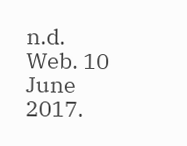n.d. Web. 10 June 2017.